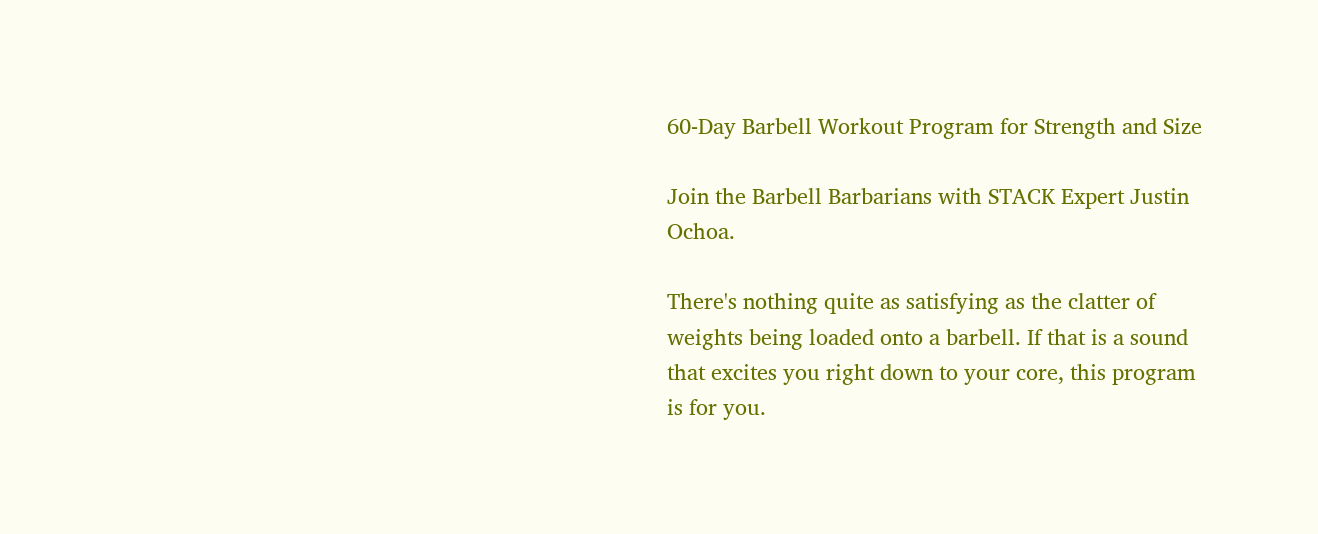60-Day Barbell Workout Program for Strength and Size

Join the Barbell Barbarians with STACK Expert Justin Ochoa.

There's nothing quite as satisfying as the clatter of weights being loaded onto a barbell. If that is a sound that excites you right down to your core, this program is for you.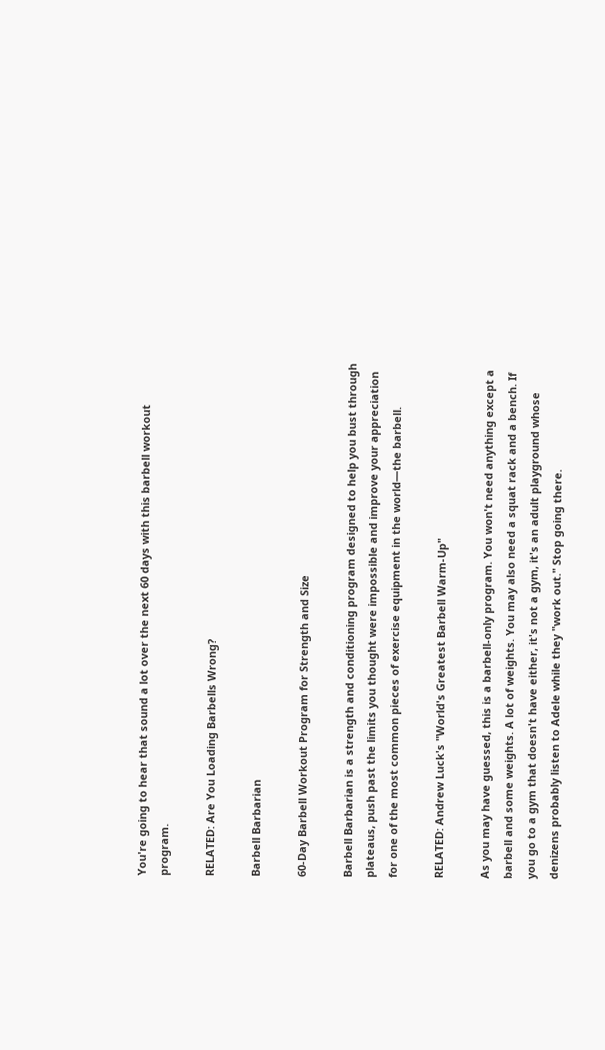You're going to hear that sound a lot over the next 60 days with this barbell workout program.

RELATED: Are You Loading Barbells Wrong?

Barbell Barbarian

60-Day Barbell Workout Program for Strength and Size

Barbell Barbarian is a strength and conditioning program designed to help you bust through plateaus, push past the limits you thought were impossible and improve your appreciation for one of the most common pieces of exercise equipment in the world—the barbell.

RELATED: Andrew Luck's "World's Greatest Barbell Warm-Up"

As you may have guessed, this is a barbell-only program. You won't need anything except a barbell and some weights. A lot of weights. You may also need a squat rack and a bench. If you go to a gym that doesn't have either, it's not a gym, it's an adult playground whose denizens probably listen to Adele while they "work out." Stop going there.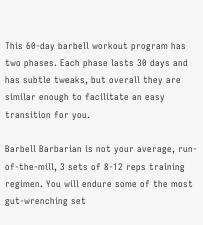This 60-day barbell workout program has two phases. Each phase lasts 30 days and has subtle tweaks, but overall they are similar enough to facilitate an easy transition for you.

Barbell Barbarian is not your average, run-of-the-mill, 3 sets of 8-12 reps training regimen. You will endure some of the most gut-wrenching set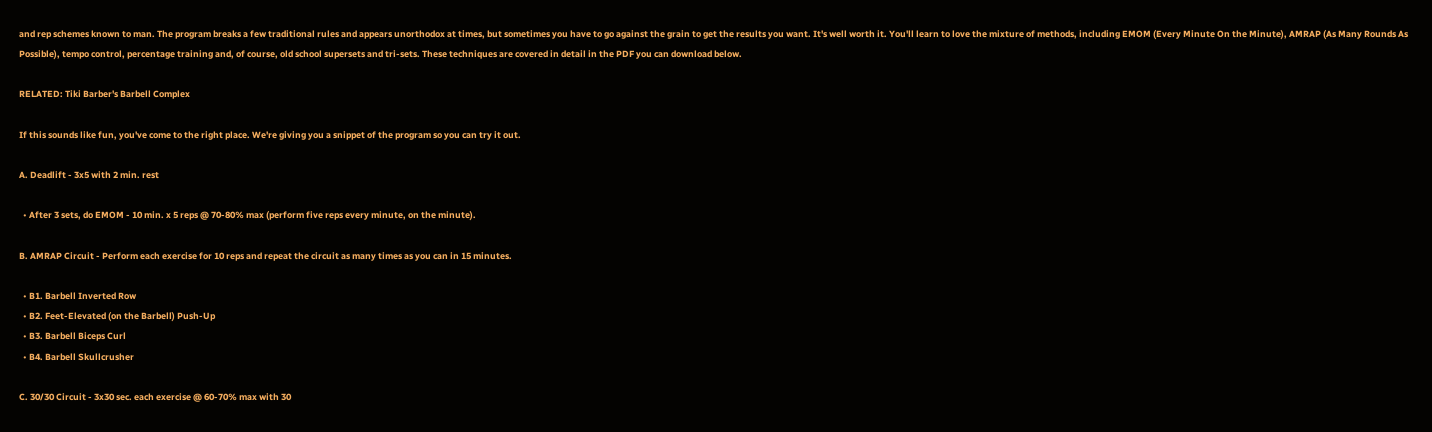and rep schemes known to man. The program breaks a few traditional rules and appears unorthodox at times, but sometimes you have to go against the grain to get the results you want. It's well worth it. You'll learn to love the mixture of methods, including EMOM (Every Minute On the Minute), AMRAP (As Many Rounds As Possible), tempo control, percentage training and, of course, old school supersets and tri-sets. These techniques are covered in detail in the PDF you can download below.

RELATED: Tiki Barber's Barbell Complex

If this sounds like fun, you've come to the right place. We're giving you a snippet of the program so you can try it out.

A. Deadlift - 3x5 with 2 min. rest

  • After 3 sets, do EMOM - 10 min. x 5 reps @ 70-80% max (perform five reps every minute, on the minute).

B. AMRAP Circuit - Perform each exercise for 10 reps and repeat the circuit as many times as you can in 15 minutes.

  • B1. Barbell Inverted Row
  • B2. Feet-Elevated (on the Barbell) Push-Up
  • B3. Barbell Biceps Curl
  • B4. Barbell Skullcrusher

C. 30/30 Circuit - 3x30 sec. each exercise @ 60-70% max with 30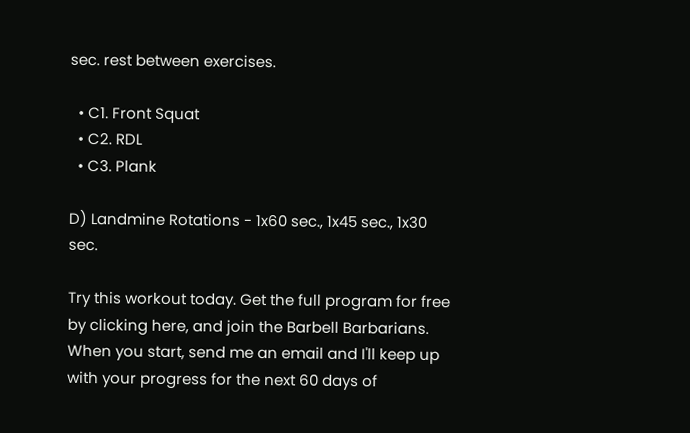sec. rest between exercises.

  • C1. Front Squat
  • C2. RDL
  • C3. Plank

D) Landmine Rotations - 1x60 sec., 1x45 sec., 1x30 sec.

Try this workout today. Get the full program for free by clicking here, and join the Barbell Barbarians. When you start, send me an email and I'll keep up with your progress for the next 60 days of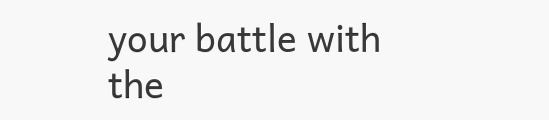your battle with the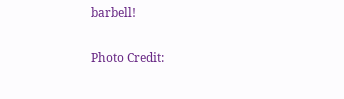barbell!

Photo Credit: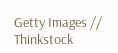Getty Images // Thinkstock